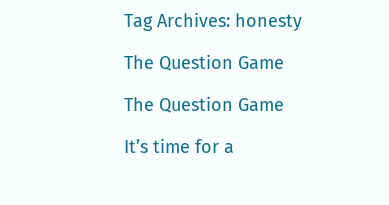Tag Archives: honesty

The Question Game

The Question Game

It’s time for a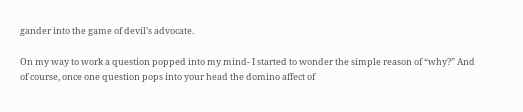gander into the game of devil’s advocate.

On my way to work a question popped into my mind- I started to wonder the simple reason of “why?” And of course, once one question pops into your head the domino affect of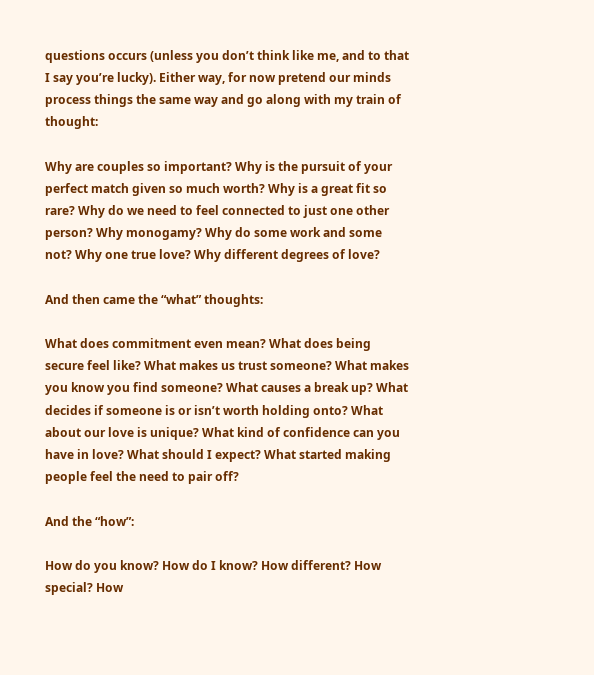questions occurs (unless you don’t think like me, and to that I say you’re lucky). Either way, for now pretend our minds process things the same way and go along with my train of thought:

Why are couples so important? Why is the pursuit of your perfect match given so much worth? Why is a great fit so rare? Why do we need to feel connected to just one other person? Why monogamy? Why do some work and some not? Why one true love? Why different degrees of love?

And then came the “what” thoughts:

What does commitment even mean? What does being secure feel like? What makes us trust someone? What makes you know you find someone? What causes a break up? What decides if someone is or isn’t worth holding onto? What about our love is unique? What kind of confidence can you have in love? What should I expect? What started making people feel the need to pair off?

And the “how”:

How do you know? How do I know? How different? How special? How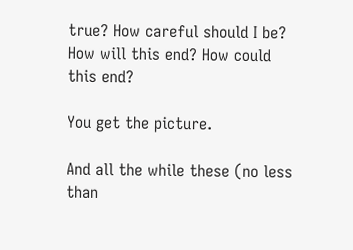true? How careful should I be? How will this end? How could this end?

You get the picture.

And all the while these (no less than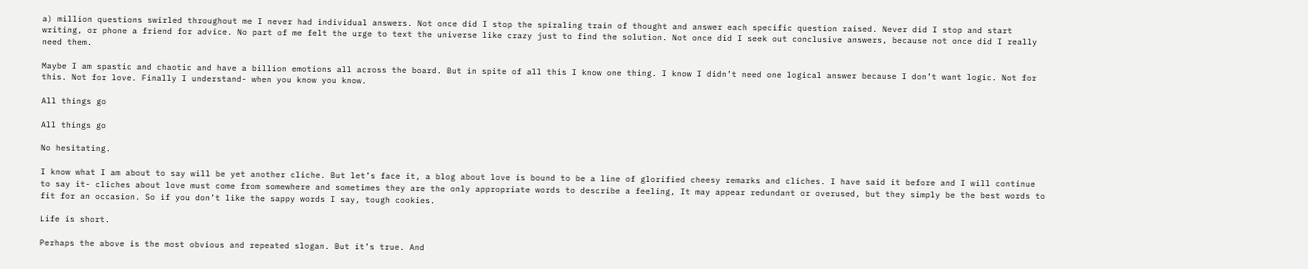a) million questions swirled throughout me I never had individual answers. Not once did I stop the spiraling train of thought and answer each specific question raised. Never did I stop and start writing, or phone a friend for advice. No part of me felt the urge to text the universe like crazy just to find the solution. Not once did I seek out conclusive answers, because not once did I really need them.

Maybe I am spastic and chaotic and have a billion emotions all across the board. But in spite of all this I know one thing. I know I didn’t need one logical answer because I don’t want logic. Not for this. Not for love. Finally I understand- when you know you know.

All things go

All things go

No hesitating.

I know what I am about to say will be yet another cliche. But let’s face it, a blog about love is bound to be a line of glorified cheesy remarks and cliches. I have said it before and I will continue to say it- cliches about love must come from somewhere and sometimes they are the only appropriate words to describe a feeling, It may appear redundant or overused, but they simply be the best words to fit for an occasion. So if you don’t like the sappy words I say, tough cookies.

Life is short.

Perhaps the above is the most obvious and repeated slogan. But it’s true. And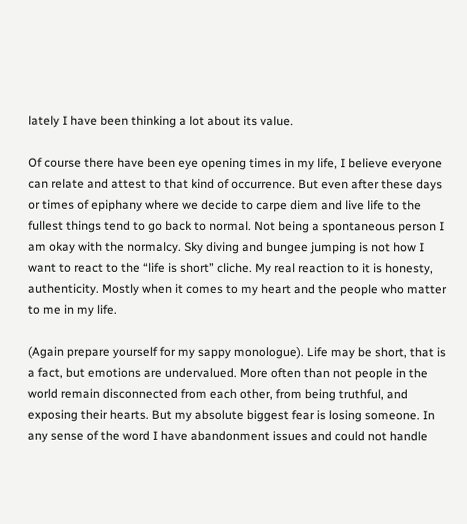lately I have been thinking a lot about its value.

Of course there have been eye opening times in my life, I believe everyone can relate and attest to that kind of occurrence. But even after these days or times of epiphany where we decide to carpe diem and live life to the fullest things tend to go back to normal. Not being a spontaneous person I am okay with the normalcy. Sky diving and bungee jumping is not how I want to react to the “life is short” cliche. My real reaction to it is honesty, authenticity. Mostly when it comes to my heart and the people who matter to me in my life.

(Again prepare yourself for my sappy monologue). Life may be short, that is a fact, but emotions are undervalued. More often than not people in the world remain disconnected from each other, from being truthful, and exposing their hearts. But my absolute biggest fear is losing someone. In any sense of the word I have abandonment issues and could not handle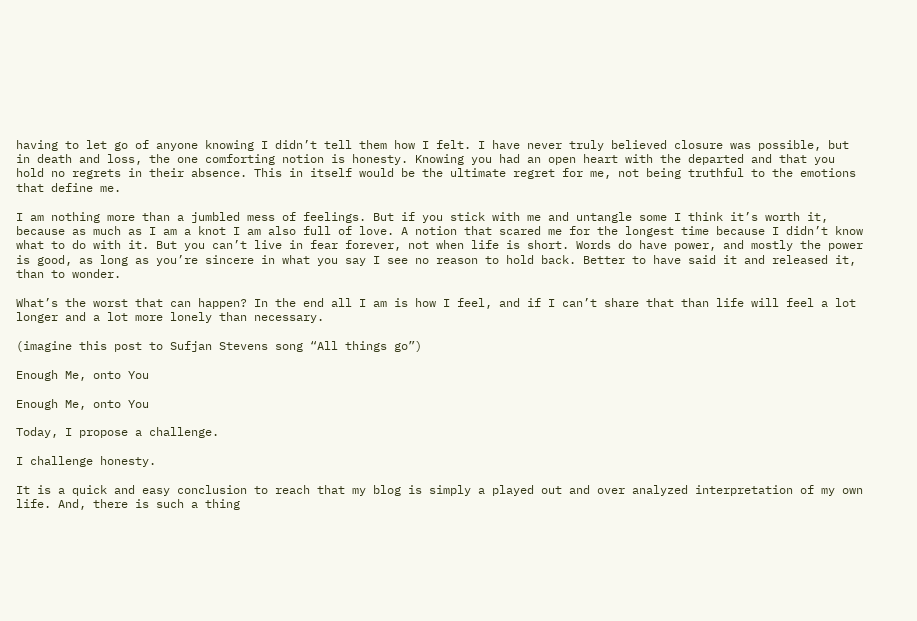having to let go of anyone knowing I didn’t tell them how I felt. I have never truly believed closure was possible, but in death and loss, the one comforting notion is honesty. Knowing you had an open heart with the departed and that you hold no regrets in their absence. This in itself would be the ultimate regret for me, not being truthful to the emotions that define me.

I am nothing more than a jumbled mess of feelings. But if you stick with me and untangle some I think it’s worth it, because as much as I am a knot I am also full of love. A notion that scared me for the longest time because I didn’t know what to do with it. But you can’t live in fear forever, not when life is short. Words do have power, and mostly the power is good, as long as you’re sincere in what you say I see no reason to hold back. Better to have said it and released it, than to wonder.

What’s the worst that can happen? In the end all I am is how I feel, and if I can’t share that than life will feel a lot longer and a lot more lonely than necessary.

(imagine this post to Sufjan Stevens song “All things go”)

Enough Me, onto You

Enough Me, onto You

Today, I propose a challenge.

I challenge honesty.

It is a quick and easy conclusion to reach that my blog is simply a played out and over analyzed interpretation of my own life. And, there is such a thing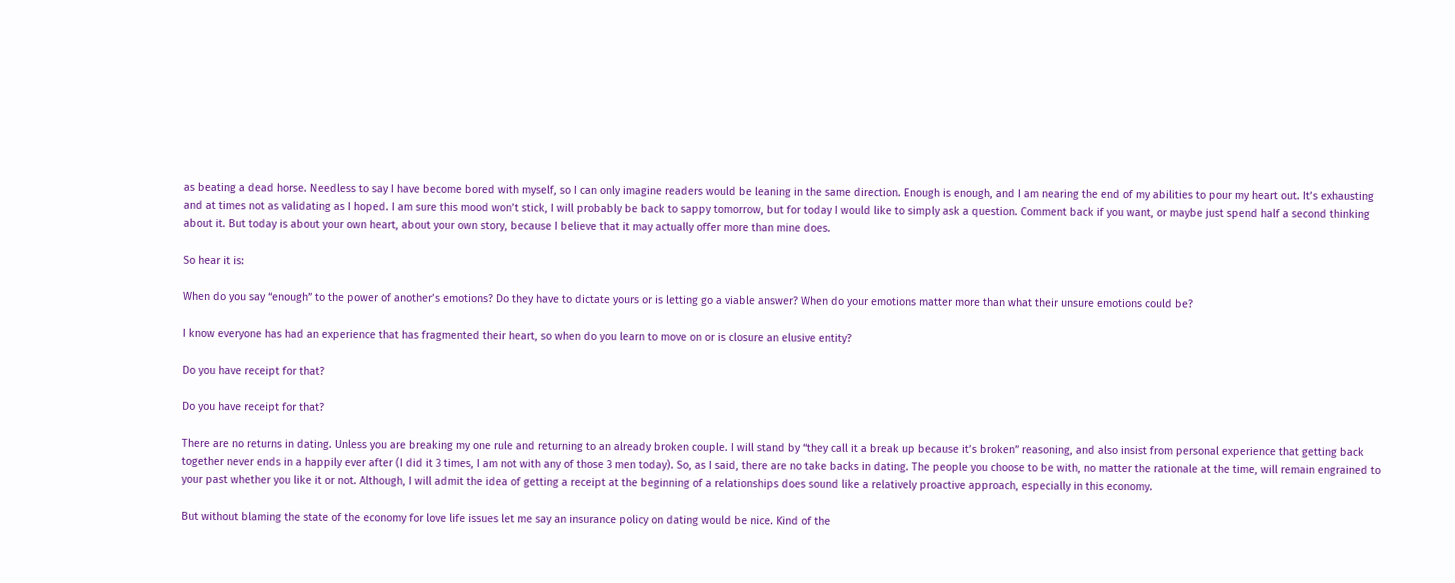as beating a dead horse. Needless to say I have become bored with myself, so I can only imagine readers would be leaning in the same direction. Enough is enough, and I am nearing the end of my abilities to pour my heart out. It’s exhausting and at times not as validating as I hoped. I am sure this mood won’t stick, I will probably be back to sappy tomorrow, but for today I would like to simply ask a question. Comment back if you want, or maybe just spend half a second thinking about it. But today is about your own heart, about your own story, because I believe that it may actually offer more than mine does.

So hear it is:

When do you say “enough” to the power of another’s emotions? Do they have to dictate yours or is letting go a viable answer? When do your emotions matter more than what their unsure emotions could be?

I know everyone has had an experience that has fragmented their heart, so when do you learn to move on or is closure an elusive entity?

Do you have receipt for that?

Do you have receipt for that?

There are no returns in dating. Unless you are breaking my one rule and returning to an already broken couple. I will stand by “they call it a break up because it’s broken” reasoning, and also insist from personal experience that getting back together never ends in a happily ever after (I did it 3 times, I am not with any of those 3 men today). So, as I said, there are no take backs in dating. The people you choose to be with, no matter the rationale at the time, will remain engrained to your past whether you like it or not. Although, I will admit the idea of getting a receipt at the beginning of a relationships does sound like a relatively proactive approach, especially in this economy.

But without blaming the state of the economy for love life issues let me say an insurance policy on dating would be nice. Kind of the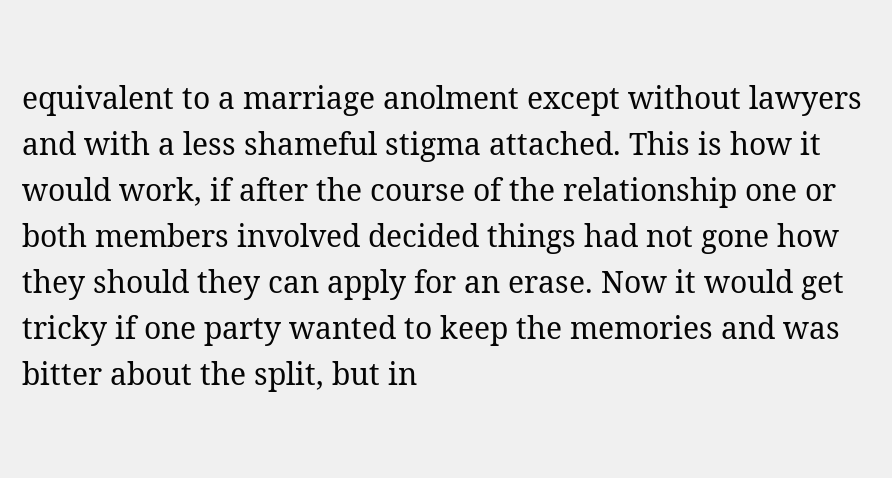equivalent to a marriage anolment except without lawyers and with a less shameful stigma attached. This is how it would work, if after the course of the relationship one or both members involved decided things had not gone how they should they can apply for an erase. Now it would get tricky if one party wanted to keep the memories and was bitter about the split, but in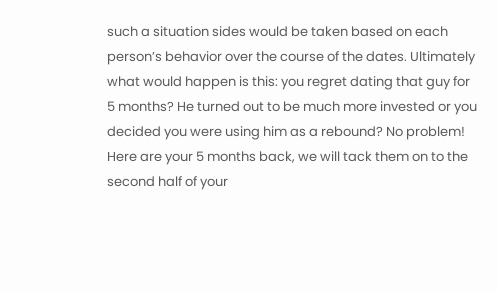such a situation sides would be taken based on each person’s behavior over the course of the dates. Ultimately what would happen is this: you regret dating that guy for 5 months? He turned out to be much more invested or you decided you were using him as a rebound? No problem! Here are your 5 months back, we will tack them on to the second half of your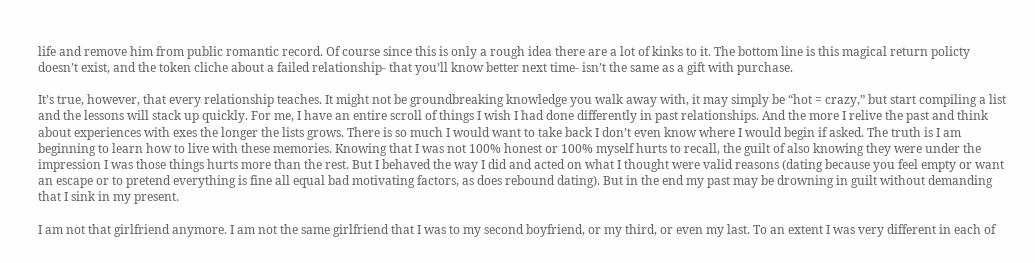life and remove him from public romantic record. Of course since this is only a rough idea there are a lot of kinks to it. The bottom line is this magical return policty doesn’t exist, and the token cliche about a failed relationship- that you’ll know better next time- isn’t the same as a gift with purchase.

It’s true, however, that every relationship teaches. It might not be groundbreaking knowledge you walk away with, it may simply be “hot = crazy,” but start compiling a list and the lessons will stack up quickly. For me, I have an entire scroll of things I wish I had done differently in past relationships. And the more I relive the past and think about experiences with exes the longer the lists grows. There is so much I would want to take back I don’t even know where I would begin if asked. The truth is I am beginning to learn how to live with these memories. Knowing that I was not 100% honest or 100% myself hurts to recall, the guilt of also knowing they were under the impression I was those things hurts more than the rest. But I behaved the way I did and acted on what I thought were valid reasons (dating because you feel empty or want an escape or to pretend everything is fine all equal bad motivating factors, as does rebound dating). But in the end my past may be drowning in guilt without demanding that I sink in my present.

I am not that girlfriend anymore. I am not the same girlfriend that I was to my second boyfriend, or my third, or even my last. To an extent I was very different in each of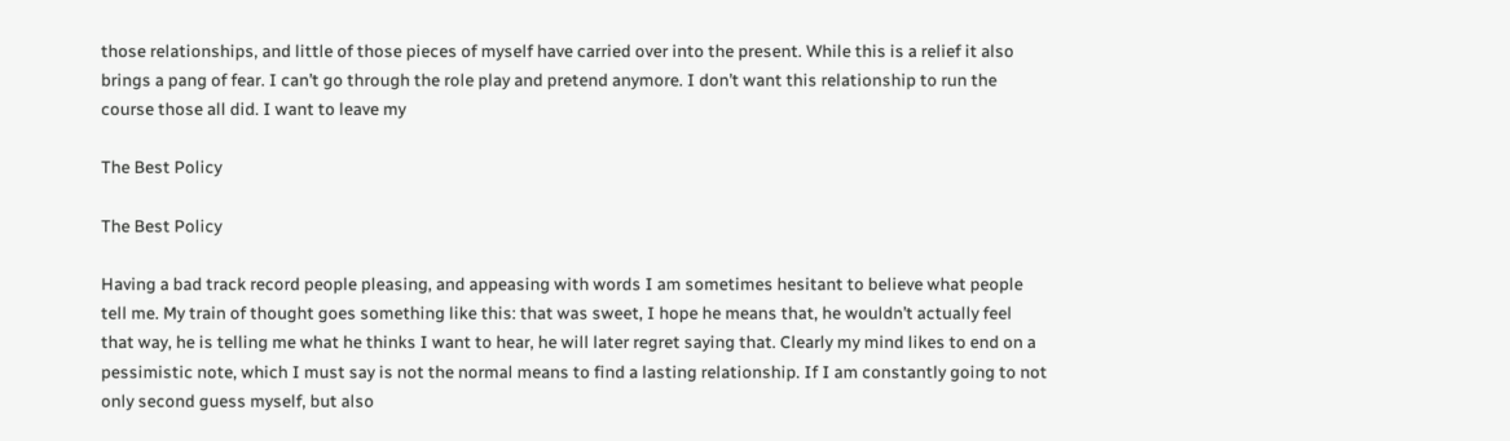those relationships, and little of those pieces of myself have carried over into the present. While this is a relief it also brings a pang of fear. I can’t go through the role play and pretend anymore. I don’t want this relationship to run the course those all did. I want to leave my

The Best Policy

The Best Policy

Having a bad track record people pleasing, and appeasing with words I am sometimes hesitant to believe what people tell me. My train of thought goes something like this: that was sweet, I hope he means that, he wouldn’t actually feel that way, he is telling me what he thinks I want to hear, he will later regret saying that. Clearly my mind likes to end on a pessimistic note, which I must say is not the normal means to find a lasting relationship. If I am constantly going to not only second guess myself, but also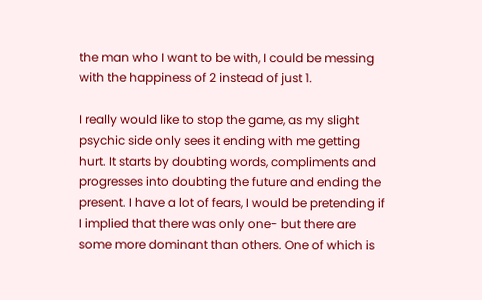the man who I want to be with, I could be messing with the happiness of 2 instead of just 1.

I really would like to stop the game, as my slight psychic side only sees it ending with me getting hurt. It starts by doubting words, compliments and progresses into doubting the future and ending the present. I have a lot of fears, I would be pretending if I implied that there was only one- but there are some more dominant than others. One of which is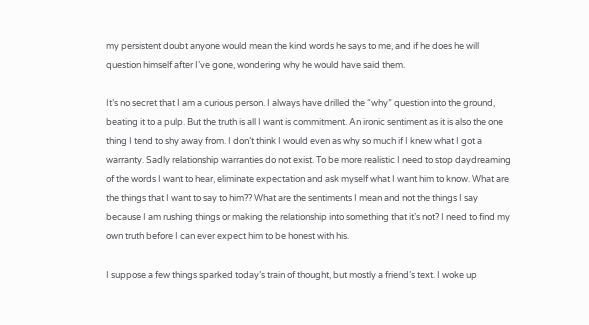my persistent doubt anyone would mean the kind words he says to me, and if he does he will question himself after I’ve gone, wondering why he would have said them.

It’s no secret that I am a curious person. I always have drilled the “why” question into the ground, beating it to a pulp. But the truth is all I want is commitment. An ironic sentiment as it is also the one thing I tend to shy away from. I don’t think I would even as why so much if I knew what I got a warranty. Sadly relationship warranties do not exist. To be more realistic I need to stop daydreaming of the words I want to hear, eliminate expectation and ask myself what I want him to know. What are the things that I want to say to him?? What are the sentiments I mean and not the things I say because I am rushing things or making the relationship into something that it’s not? I need to find my own truth before I can ever expect him to be honest with his.

I suppose a few things sparked today’s train of thought, but mostly a friend’s text. I woke up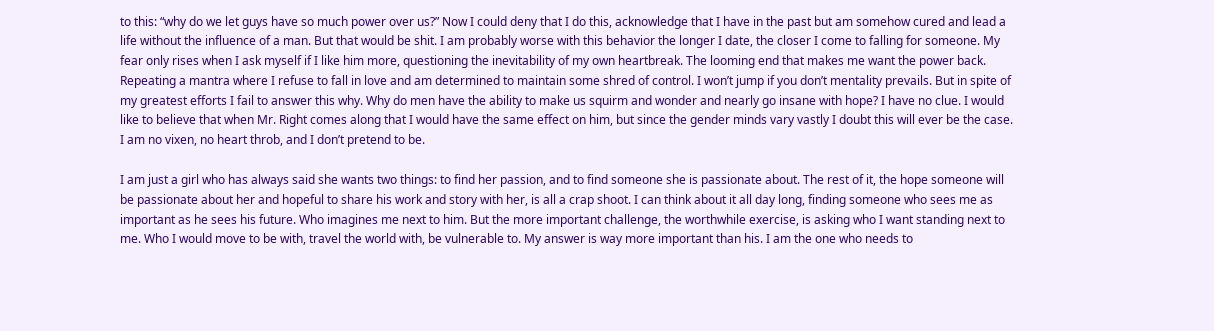to this: “why do we let guys have so much power over us?” Now I could deny that I do this, acknowledge that I have in the past but am somehow cured and lead a life without the influence of a man. But that would be shit. I am probably worse with this behavior the longer I date, the closer I come to falling for someone. My fear only rises when I ask myself if I like him more, questioning the inevitability of my own heartbreak. The looming end that makes me want the power back. Repeating a mantra where I refuse to fall in love and am determined to maintain some shred of control. I won’t jump if you don’t mentality prevails. But in spite of my greatest efforts I fail to answer this why. Why do men have the ability to make us squirm and wonder and nearly go insane with hope? I have no clue. I would like to believe that when Mr. Right comes along that I would have the same effect on him, but since the gender minds vary vastly I doubt this will ever be the case. I am no vixen, no heart throb, and I don’t pretend to be.

I am just a girl who has always said she wants two things: to find her passion, and to find someone she is passionate about. The rest of it, the hope someone will be passionate about her and hopeful to share his work and story with her, is all a crap shoot. I can think about it all day long, finding someone who sees me as important as he sees his future. Who imagines me next to him. But the more important challenge, the worthwhile exercise, is asking who I want standing next to me. Who I would move to be with, travel the world with, be vulnerable to. My answer is way more important than his. I am the one who needs to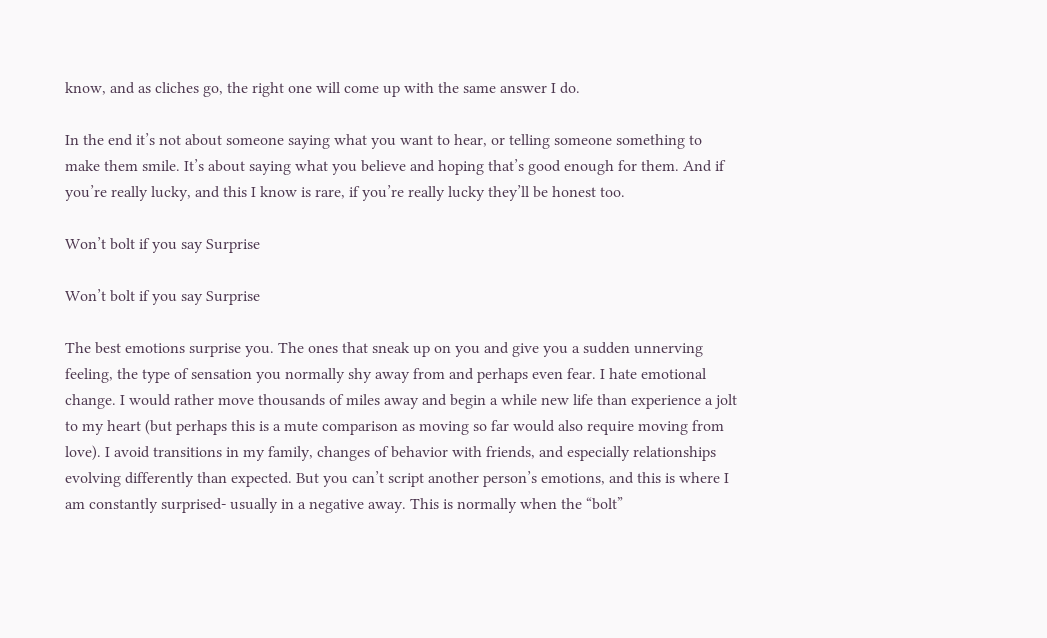know, and as cliches go, the right one will come up with the same answer I do.

In the end it’s not about someone saying what you want to hear, or telling someone something to make them smile. It’s about saying what you believe and hoping that’s good enough for them. And if you’re really lucky, and this I know is rare, if you’re really lucky they’ll be honest too.

Won’t bolt if you say Surprise

Won’t bolt if you say Surprise

The best emotions surprise you. The ones that sneak up on you and give you a sudden unnerving feeling, the type of sensation you normally shy away from and perhaps even fear. I hate emotional change. I would rather move thousands of miles away and begin a while new life than experience a jolt to my heart (but perhaps this is a mute comparison as moving so far would also require moving from love). I avoid transitions in my family, changes of behavior with friends, and especially relationships evolving differently than expected. But you can’t script another person’s emotions, and this is where I am constantly surprised- usually in a negative away. This is normally when the “bolt”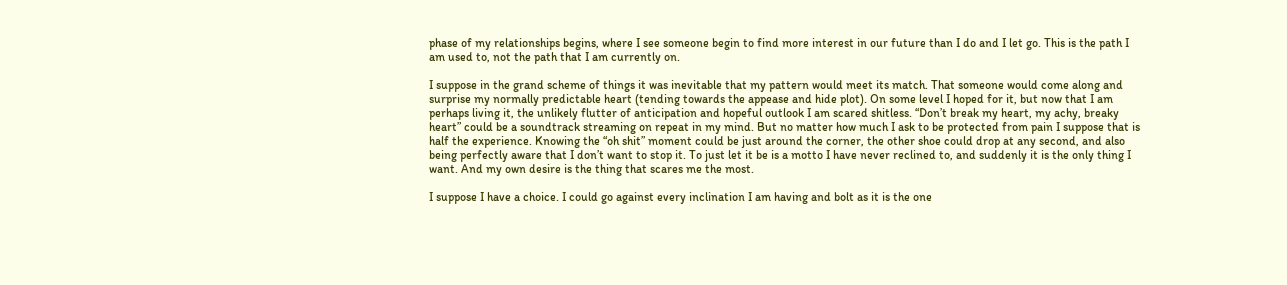phase of my relationships begins, where I see someone begin to find more interest in our future than I do and I let go. This is the path I am used to, not the path that I am currently on.

I suppose in the grand scheme of things it was inevitable that my pattern would meet its match. That someone would come along and surprise my normally predictable heart (tending towards the appease and hide plot). On some level I hoped for it, but now that I am perhaps living it, the unlikely flutter of anticipation and hopeful outlook I am scared shitless. “Don’t break my heart, my achy, breaky heart” could be a soundtrack streaming on repeat in my mind. But no matter how much I ask to be protected from pain I suppose that is half the experience. Knowing the “oh shit” moment could be just around the corner, the other shoe could drop at any second, and also being perfectly aware that I don’t want to stop it. To just let it be is a motto I have never reclined to, and suddenly it is the only thing I want. And my own desire is the thing that scares me the most.

I suppose I have a choice. I could go against every inclination I am having and bolt as it is the one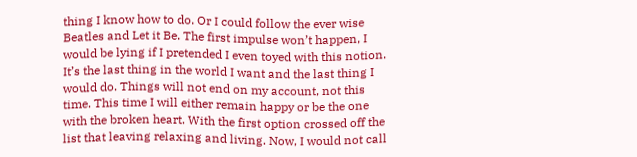thing I know how to do. Or I could follow the ever wise Beatles and Let it Be. The first impulse won’t happen, I would be lying if I pretended I even toyed with this notion. It’s the last thing in the world I want and the last thing I would do. Things will not end on my account, not this time. This time I will either remain happy or be the one with the broken heart. With the first option crossed off the list that leaving relaxing and living. Now, I would not call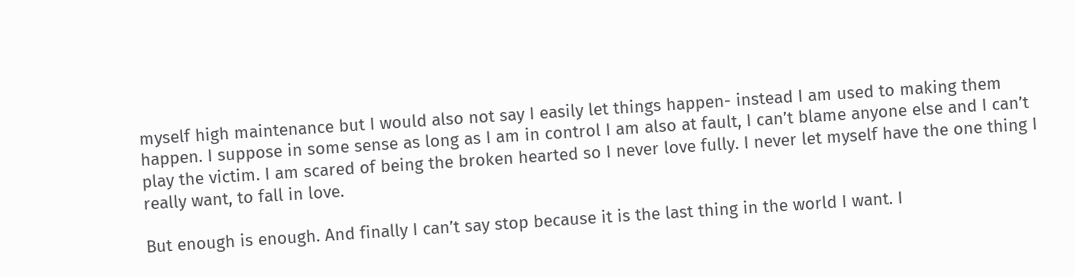myself high maintenance but I would also not say I easily let things happen- instead I am used to making them happen. I suppose in some sense as long as I am in control I am also at fault, I can’t blame anyone else and I can’t play the victim. I am scared of being the broken hearted so I never love fully. I never let myself have the one thing I really want, to fall in love.

But enough is enough. And finally I can’t say stop because it is the last thing in the world I want. I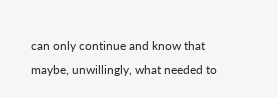can only continue and know that maybe, unwillingly, what needed to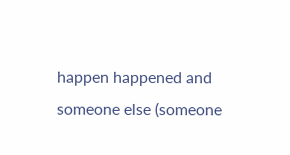happen happened and someone else (someone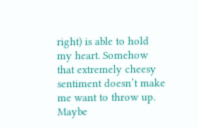right) is able to hold my heart. Somehow that extremely cheesy sentiment doesn’t make me want to throw up. Maybe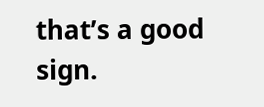that’s a good sign.